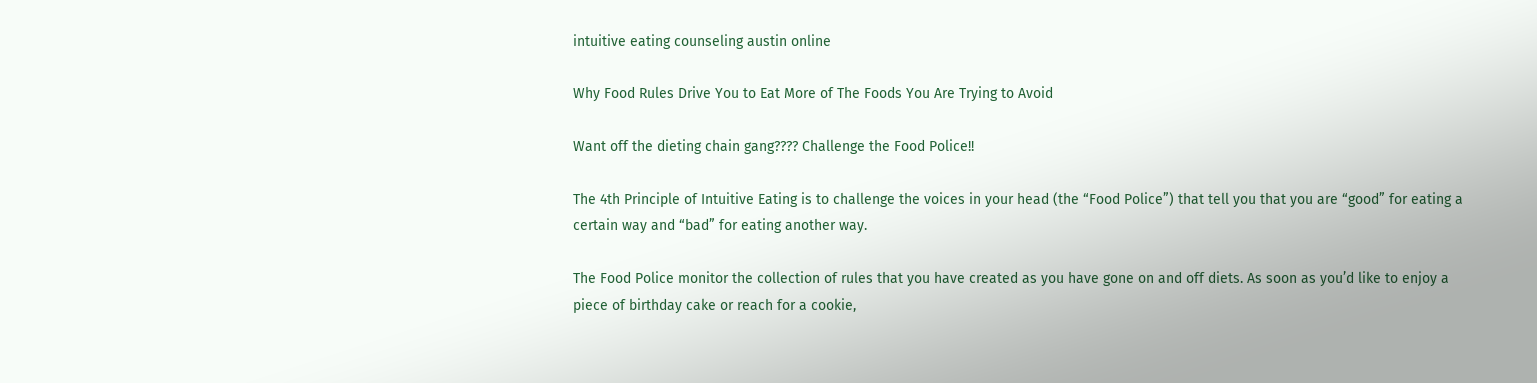intuitive eating counseling austin online

Why Food Rules Drive You to Eat More of The Foods You Are Trying to Avoid

Want off the dieting chain gang???? Challenge the Food Police!!

The 4th Principle of Intuitive Eating is to challenge the voices in your head (the “Food Police”) that tell you that you are “good” for eating a certain way and “bad” for eating another way.

The Food Police monitor the collection of rules that you have created as you have gone on and off diets. As soon as you’d like to enjoy a piece of birthday cake or reach for a cookie,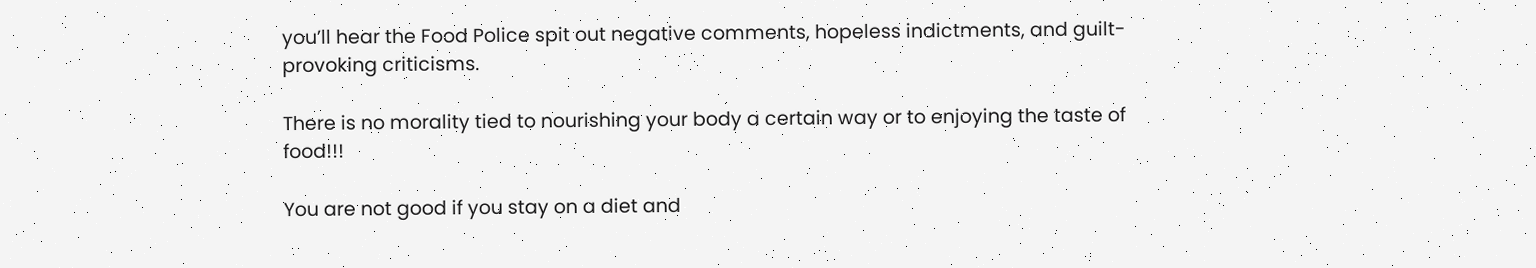you’ll hear the Food Police spit out negative comments, hopeless indictments, and guilt-provoking criticisms.

There is no morality tied to nourishing your body a certain way or to enjoying the taste of food!!!

You are not good if you stay on a diet and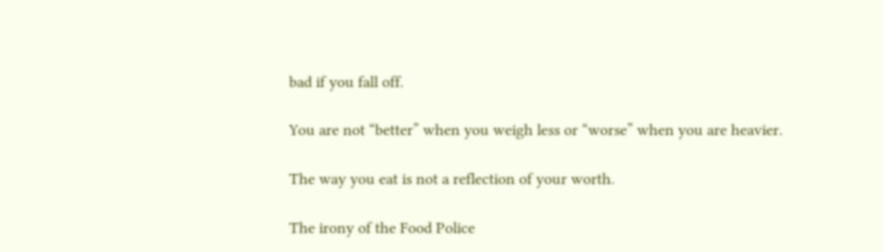bad if you fall off.

You are not “better” when you weigh less or “worse” when you are heavier.

The way you eat is not a reflection of your worth.

The irony of the Food Police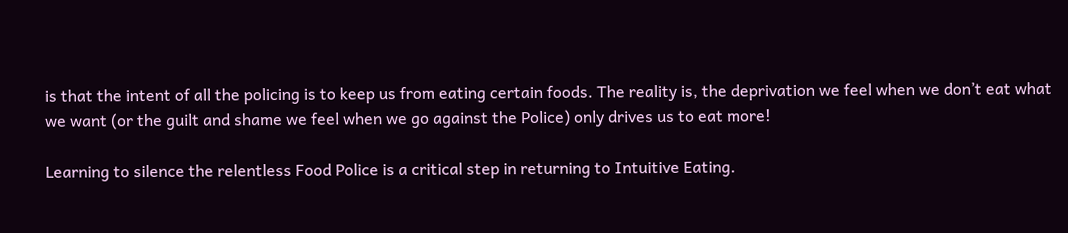is that the intent of all the policing is to keep us from eating certain foods. The reality is, the deprivation we feel when we don’t eat what we want (or the guilt and shame we feel when we go against the Police) only drives us to eat more!

Learning to silence the relentless Food Police is a critical step in returning to Intuitive Eating.